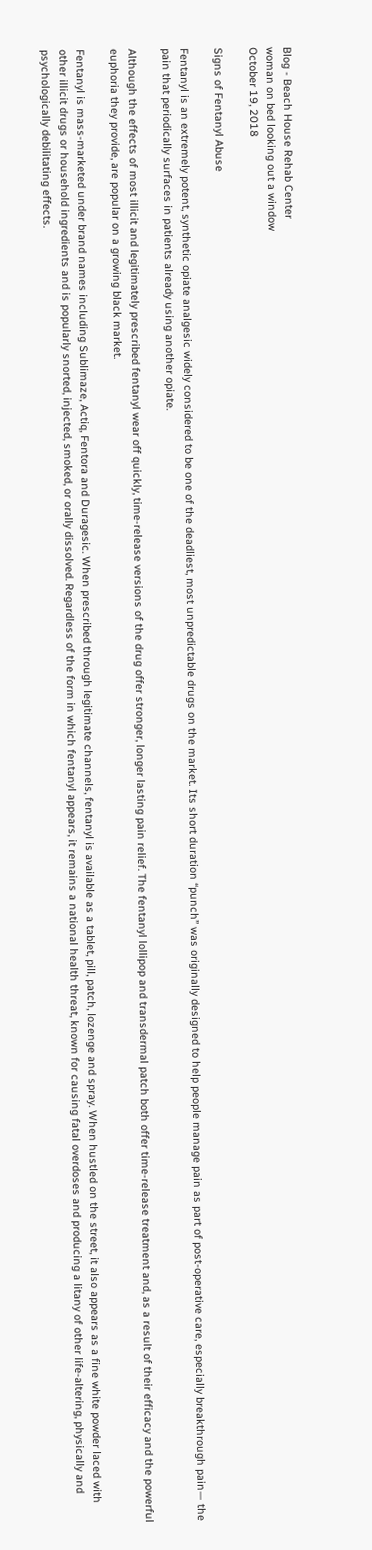Blog - Beach House Rehab Center
woman on bed looking out a window
October 19, 2018

Signs of Fentanyl Abuse

Fentanyl is an extremely potent, synthetic opiate analgesic widely considered to be one of the deadliest, most unpredictable drugs on the market. Its short duration “punch” was originally designed to help people manage pain as part of post-operative care, especially breakthrough pain— the pain that periodically surfaces in patients already using another opiate.

Although the effects of most illicit and legitimately prescribed fentanyl wear off quickly, time-release versions of the drug offer stronger, longer lasting pain relief. The fentanyl lollipop and transdermal patch both offer time-release treatment and, as a result of their efficacy and the powerful euphoria they provide, are popular on a growing black market.

Fentanyl is mass-marketed under brand names including Sublimaze, Actiq, Fentora and Duragesic. When prescribed through legitimate channels, fentanyl is available as a tablet, pill, patch, lozenge and spray. When hustled on the street, it also appears as a fine white powder laced with other illicit drugs or household ingredients and is popularly snorted, injected, smoked, or orally dissolved. Regardless of the form in which fentanyl appears, it remains a national health threat, known for causing fatal overdoses and producing a litany of other life-altering, physically and psychologically debilitating effects.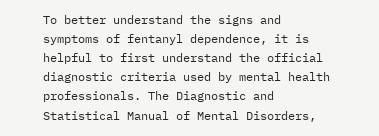To better understand the signs and symptoms of fentanyl dependence, it is helpful to first understand the official diagnostic criteria used by mental health professionals. The Diagnostic and Statistical Manual of Mental Disorders,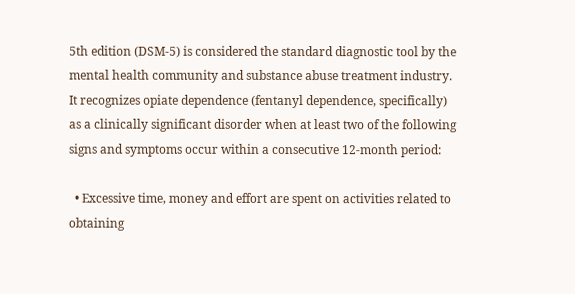5th edition (DSM-5) is considered the standard diagnostic tool by the mental health community and substance abuse treatment industry. It recognizes opiate dependence (fentanyl dependence, specifically) as a clinically significant disorder when at least two of the following signs and symptoms occur within a consecutive 12-month period:

  • Excessive time, money and effort are spent on activities related to obtaining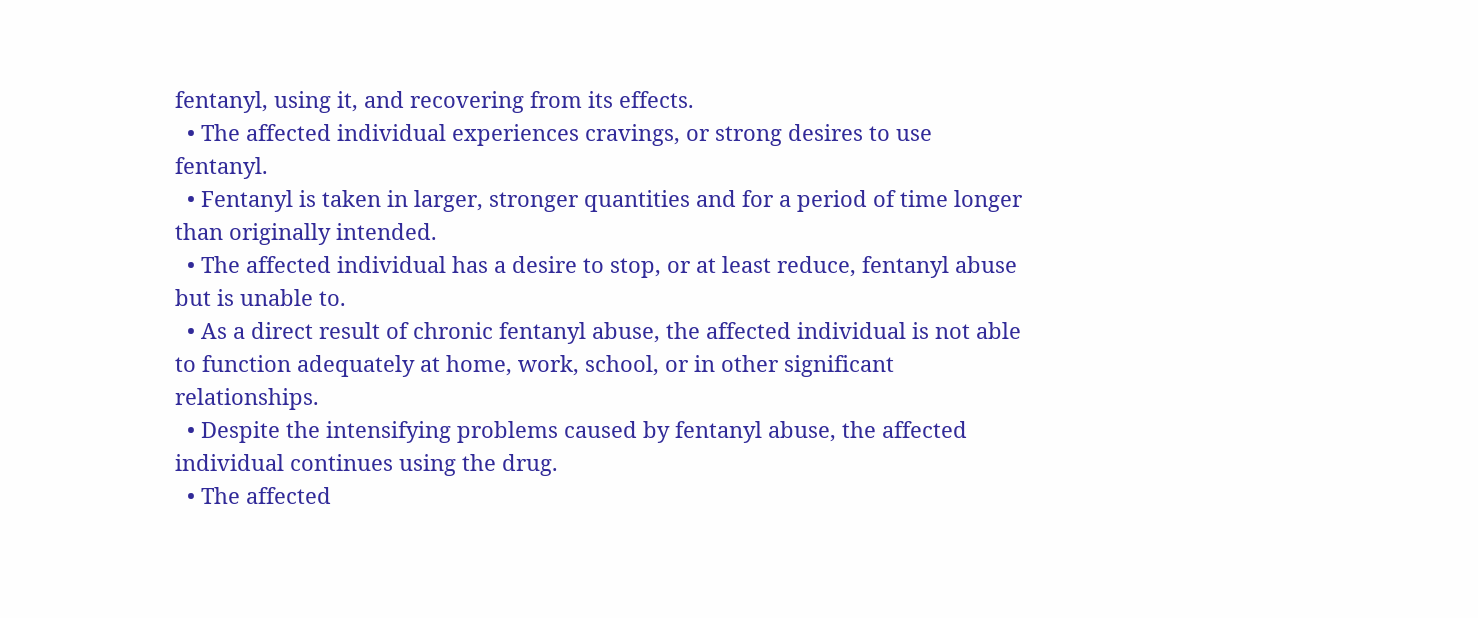fentanyl, using it, and recovering from its effects.
  • The affected individual experiences cravings, or strong desires to use fentanyl.
  • Fentanyl is taken in larger, stronger quantities and for a period of time longer than originally intended.
  • The affected individual has a desire to stop, or at least reduce, fentanyl abuse but is unable to.
  • As a direct result of chronic fentanyl abuse, the affected individual is not able to function adequately at home, work, school, or in other significant relationships.
  • Despite the intensifying problems caused by fentanyl abuse, the affected individual continues using the drug.
  • The affected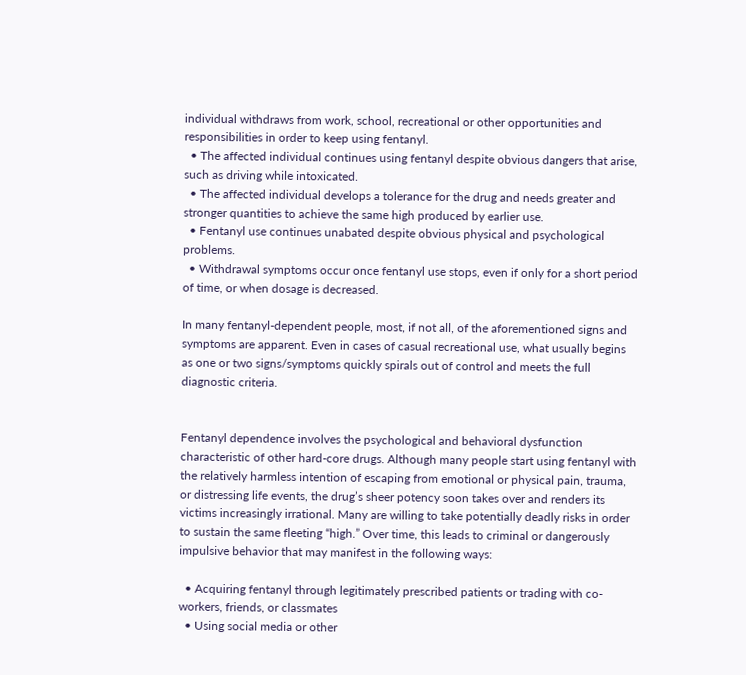individual withdraws from work, school, recreational or other opportunities and responsibilities in order to keep using fentanyl.
  • The affected individual continues using fentanyl despite obvious dangers that arise, such as driving while intoxicated.
  • The affected individual develops a tolerance for the drug and needs greater and stronger quantities to achieve the same high produced by earlier use.
  • Fentanyl use continues unabated despite obvious physical and psychological problems.
  • Withdrawal symptoms occur once fentanyl use stops, even if only for a short period of time, or when dosage is decreased.

In many fentanyl-dependent people, most, if not all, of the aforementioned signs and symptoms are apparent. Even in cases of casual recreational use, what usually begins as one or two signs/symptoms quickly spirals out of control and meets the full diagnostic criteria.


Fentanyl dependence involves the psychological and behavioral dysfunction characteristic of other hard-core drugs. Although many people start using fentanyl with the relatively harmless intention of escaping from emotional or physical pain, trauma, or distressing life events, the drug’s sheer potency soon takes over and renders its victims increasingly irrational. Many are willing to take potentially deadly risks in order to sustain the same fleeting “high.” Over time, this leads to criminal or dangerously impulsive behavior that may manifest in the following ways:

  • Acquiring fentanyl through legitimately prescribed patients or trading with co-workers, friends, or classmates
  • Using social media or other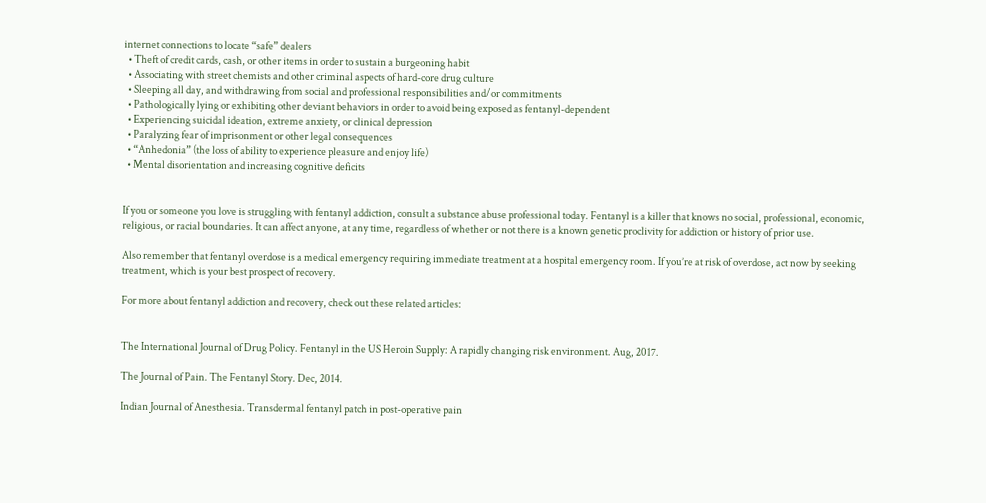internet connections to locate “safe” dealers
  • Theft of credit cards, cash, or other items in order to sustain a burgeoning habit
  • Associating with street chemists and other criminal aspects of hard-core drug culture
  • Sleeping all day, and withdrawing from social and professional responsibilities and/or commitments
  • Pathologically lying or exhibiting other deviant behaviors in order to avoid being exposed as fentanyl-dependent
  • Experiencing suicidal ideation, extreme anxiety, or clinical depression
  • Paralyzing fear of imprisonment or other legal consequences
  • “Anhedonia” (the loss of ability to experience pleasure and enjoy life)
  • Mental disorientation and increasing cognitive deficits


If you or someone you love is struggling with fentanyl addiction, consult a substance abuse professional today. Fentanyl is a killer that knows no social, professional, economic, religious, or racial boundaries. It can affect anyone, at any time, regardless of whether or not there is a known genetic proclivity for addiction or history of prior use.

Also remember that fentanyl overdose is a medical emergency requiring immediate treatment at a hospital emergency room. If you’re at risk of overdose, act now by seeking treatment, which is your best prospect of recovery.

For more about fentanyl addiction and recovery, check out these related articles:


The International Journal of Drug Policy. Fentanyl in the US Heroin Supply: A rapidly changing risk environment. Aug, 2017.

The Journal of Pain. The Fentanyl Story. Dec, 2014.

Indian Journal of Anesthesia. Transdermal fentanyl patch in post-operative pain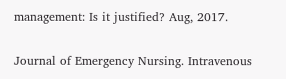management: Is it justified? Aug, 2017.

Journal of Emergency Nursing. Intravenous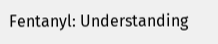Fentanyl: Understanding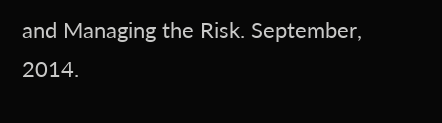and Managing the Risk. September, 2014.